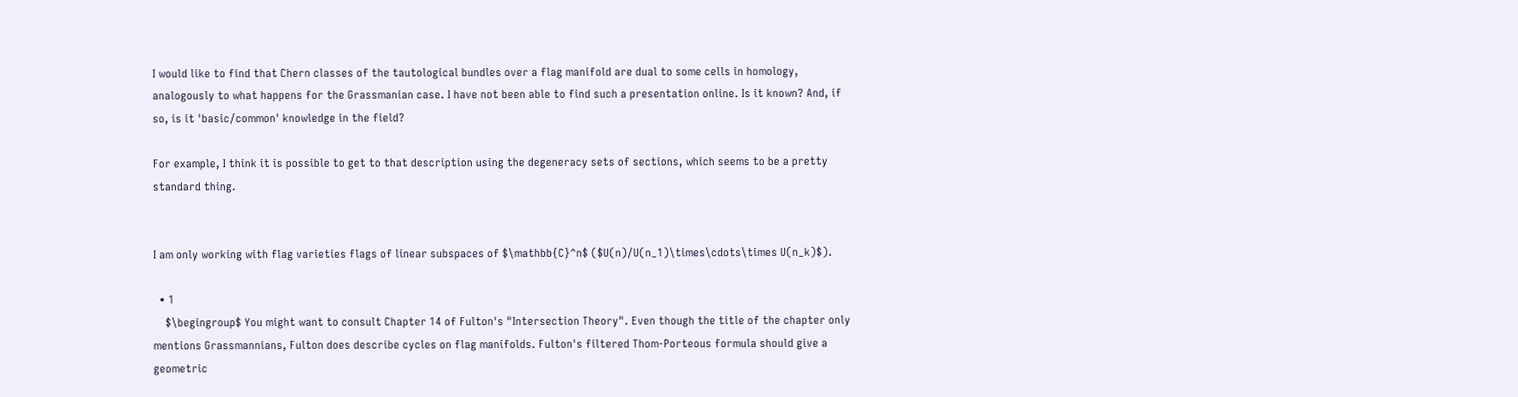I would like to find that Chern classes of the tautological bundles over a flag manifold are dual to some cells in homology, analogously to what happens for the Grassmanian case. I have not been able to find such a presentation online. Is it known? And, if so, is it 'basic/common' knowledge in the field?

For example, I think it is possible to get to that description using the degeneracy sets of sections, which seems to be a pretty standard thing.


I am only working with flag varieties flags of linear subspaces of $\mathbb{C}^n$ ($U(n)/U(n_1)\times\cdots\times U(n_k)$).

  • 1
    $\begingroup$ You might want to consult Chapter 14 of Fulton's "Intersection Theory". Even though the title of the chapter only mentions Grassmannians, Fulton does describe cycles on flag manifolds. Fulton's filtered Thom-Porteous formula should give a geometric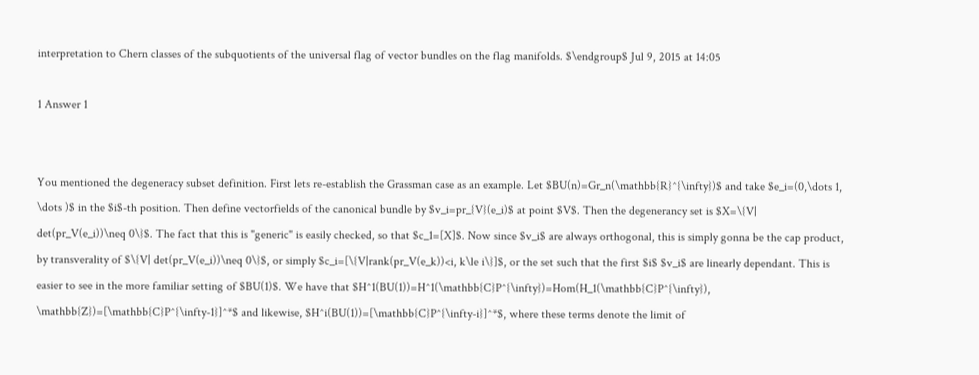interpretation to Chern classes of the subquotients of the universal flag of vector bundles on the flag manifolds. $\endgroup$ Jul 9, 2015 at 14:05

1 Answer 1


You mentioned the degeneracy subset definition. First lets re-establish the Grassman case as an example. Let $BU(n)=Gr_n(\mathbb{R}^{\infty})$ and take $e_i=(0,\dots 1, \dots )$ in the $i$-th position. Then define vectorfields of the canonical bundle by $v_i=pr_{V}(e_i)$ at point $V$. Then the degenerancy set is $X=\{V| det(pr_V(e_i))\neq 0\}$. The fact that this is "generic" is easily checked, so that $c_1=[X]$. Now since $v_i$ are always orthogonal, this is simply gonna be the cap product, by transverality of $\{V| det(pr_V(e_i))\neq 0\}$, or simply $c_i=[\{V|rank(pr_V(e_k))<i, k\le i\}]$, or the set such that the first $i$ $v_i$ are linearly dependant. This is easier to see in the more familiar setting of $BU(1)$. We have that $H^1(BU(1))=H^1(\mathbb{C}P^{\infty})=Hom(H_1(\mathbb{C}P^{\infty}), \mathbb{Z})=[\mathbb{C}P^{\infty-1}]^*$ and likewise, $H^i(BU(1))=[\mathbb{C}P^{\infty-i}]^*$, where these terms denote the limit of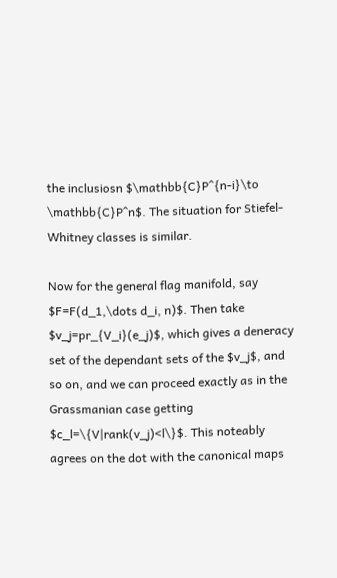the inclusiosn $\mathbb{C}P^{n-i}\to \mathbb{C}P^n$. The situation for Stiefel-Whitney classes is similar.

Now for the general flag manifold, say $F=F(d_1,\dots d_i, n)$. Then take $v_j=pr_{V_i}(e_j)$, which gives a deneracy set of the dependant sets of the $v_j$, and so on, and we can proceed exactly as in the Grassmanian case getting $c_l=\{V|rank(v_j)<l\}$. This noteably agrees on the dot with the canonical maps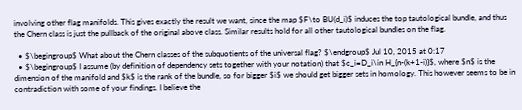involving other flag manifolds. This gives exactly the result we want, since the map $F\to BU(d_i)$ induces the top tautological bundle, and thus the Chern class is just the pullback of the original above class. Similar results hold for all other tautological bundles on the flag.

  • $\begingroup$ What about the Chern classes of the subquotients of the universal flag? $\endgroup$ Jul 10, 2015 at 0:17
  • $\begingroup$ I assume (by definition of dependency sets together with your notation) that $c_i=D_i\in H_{n-(k+1-i)}$, where $n$ is the dimension of the manifold and $k$ is the rank of the bundle, so for bigger $i$ we should get bigger sets in homology. This however seems to be in contradiction with some of your findings. I believe the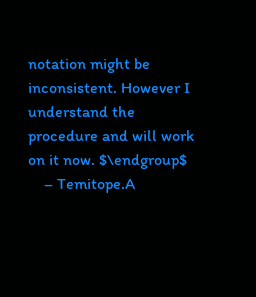notation might be inconsistent. However I understand the procedure and will work on it now. $\endgroup$
    – Temitope.A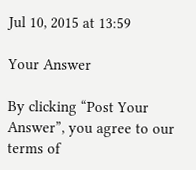Jul 10, 2015 at 13:59

Your Answer

By clicking “Post Your Answer”, you agree to our terms of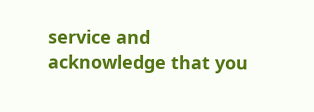service and acknowledge that you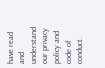have read and understand our privacy policy and code of conduct.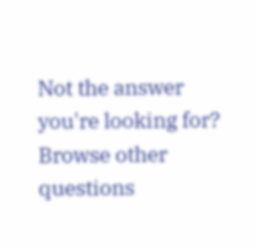Not the answer you're looking for? Browse other questions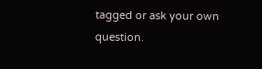tagged or ask your own question.